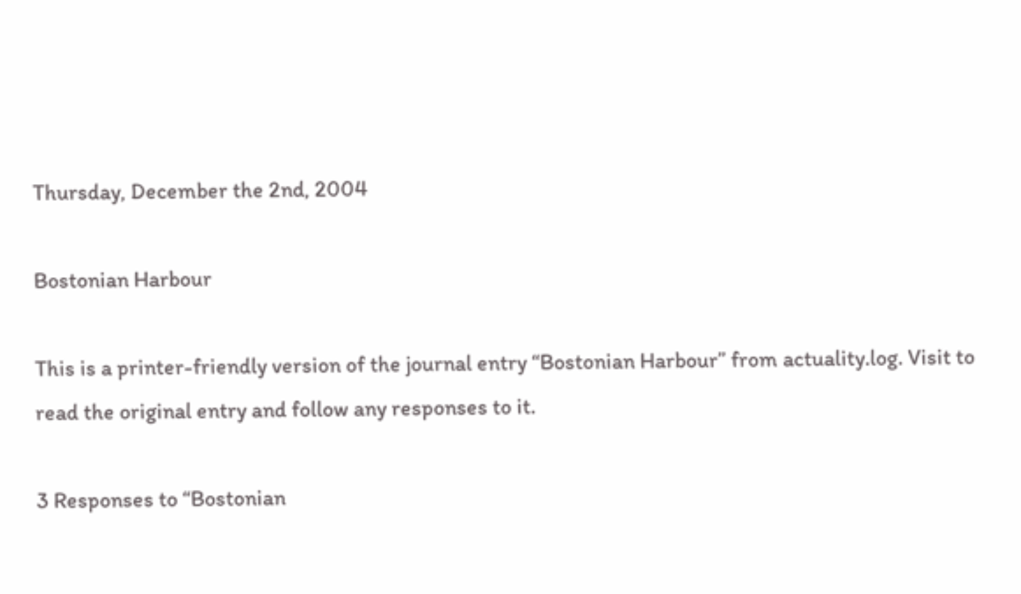Thursday, December the 2nd, 2004

Bostonian Harbour

This is a printer-friendly version of the journal entry “Bostonian Harbour” from actuality.log. Visit to read the original entry and follow any responses to it.

3 Responses to “Bostonian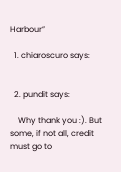Harbour”

  1. chiaroscuro says:


  2. pundit says:

    Why thank you :). But some, if not all, credit must go to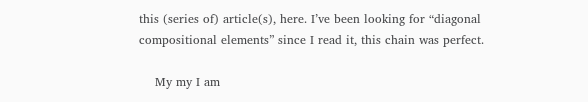this (series of) article(s), here. I’ve been looking for “diagonal compositional elements” since I read it, this chain was perfect.

    My my I am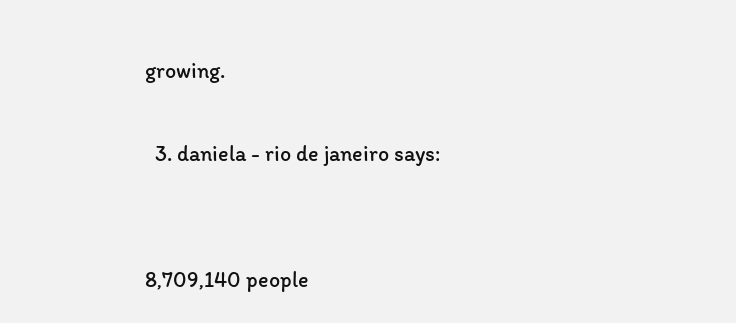growing.

  3. daniela - rio de janeiro says:


8,709,140 people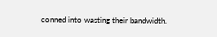conned into wasting their bandwidth.